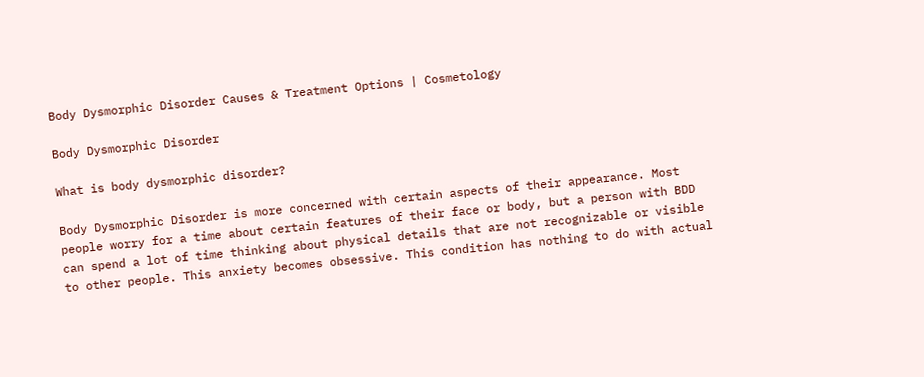Body Dysmorphic Disorder Causes & Treatment Options | Cosmetology

Body Dysmorphic Disorder

What is body dysmorphic disorder?

Body Dysmorphic Disorder is more concerned with certain aspects of their appearance. Most people worry for a time about certain features of their face or body, but a person with BDD can spend a lot of time thinking about physical details that are not recognizable or visible to other people. This anxiety becomes obsessive. This condition has nothing to do with actual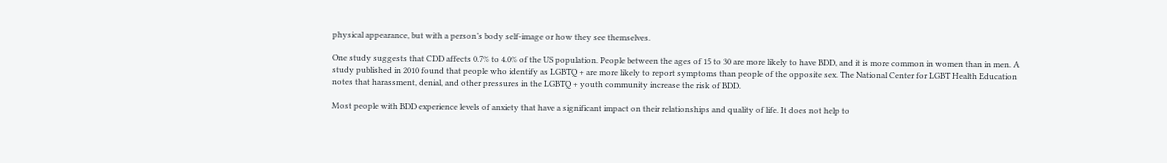physical appearance, but with a person’s body self-image or how they see themselves.

One study suggests that CDD affects 0.7% to 4.0% of the US population. People between the ages of 15 to 30 are more likely to have BDD, and it is more common in women than in men. A study published in 2010 found that people who identify as LGBTQ + are more likely to report symptoms than people of the opposite sex. The National Center for LGBT Health Education notes that harassment, denial, and other pressures in the LGBTQ + youth community increase the risk of BDD.

Most people with BDD experience levels of anxiety that have a significant impact on their relationships and quality of life. It does not help to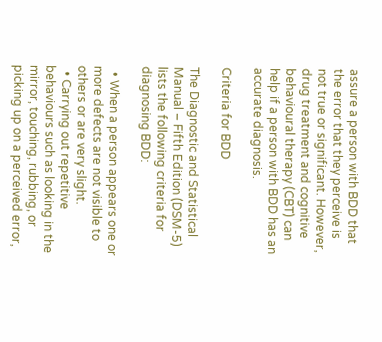assure a person with BDD that the error that they perceive is not true or significant. However, drug treatment and cognitive behavioural therapy (CBT) can help if a person with BDD has an accurate diagnosis.

Criteria for BDD

The Diagnostic and Statistical Manual – Fifth Edition (DSM-5) lists the following criteria for diagnosing BDD:

  • When a person appears one or more defects are not visible to others or are very slight.
  • Carrying out repetitive behaviours such as looking in the mirror, touching, rubbing, or picking up on a perceived error,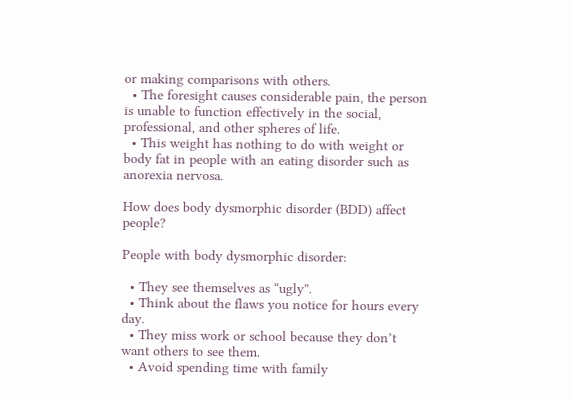or making comparisons with others.
  • The foresight causes considerable pain, the person is unable to function effectively in the social, professional, and other spheres of life.
  • This weight has nothing to do with weight or body fat in people with an eating disorder such as anorexia nervosa.

How does body dysmorphic disorder (BDD) affect people?

People with body dysmorphic disorder:

  • They see themselves as “ugly”.
  • Think about the flaws you notice for hours every day.
  • They miss work or school because they don’t want others to see them.
  • Avoid spending time with family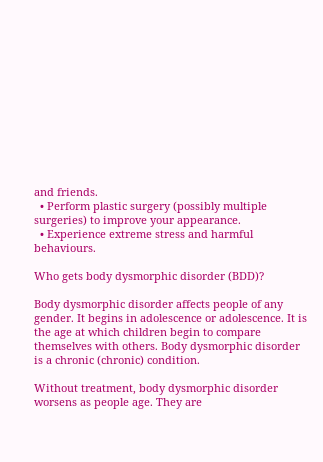and friends.
  • Perform plastic surgery (possibly multiple surgeries) to improve your appearance.
  • Experience extreme stress and harmful behaviours.

Who gets body dysmorphic disorder (BDD)?

Body dysmorphic disorder affects people of any gender. It begins in adolescence or adolescence. It is the age at which children begin to compare themselves with others. Body dysmorphic disorder is a chronic (chronic) condition.

Without treatment, body dysmorphic disorder worsens as people age. They are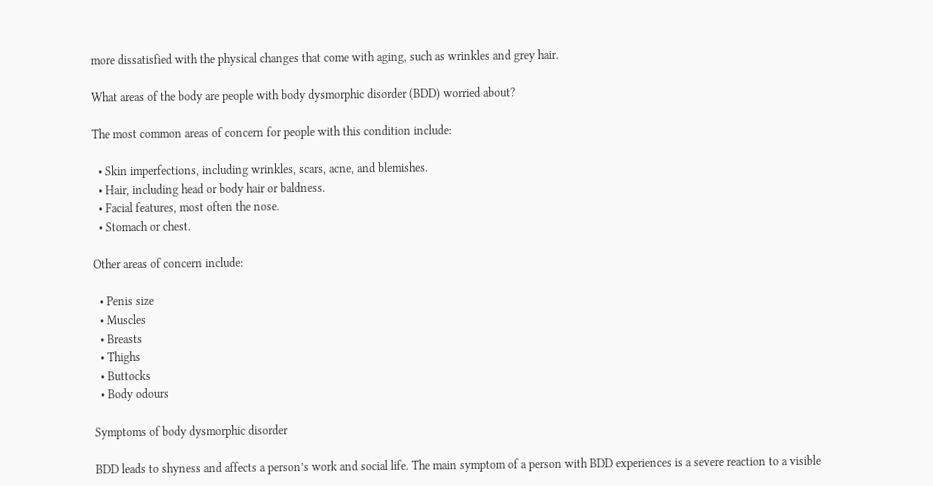more dissatisfied with the physical changes that come with aging, such as wrinkles and grey hair.

What areas of the body are people with body dysmorphic disorder (BDD) worried about?

The most common areas of concern for people with this condition include:

  • Skin imperfections, including wrinkles, scars, acne, and blemishes.
  • Hair, including head or body hair or baldness.
  • Facial features, most often the nose.
  • Stomach or chest.

Other areas of concern include:

  • Penis size
  • Muscles
  • Breasts
  • Thighs
  • Buttocks
  • Body odours

Symptoms of body dysmorphic disorder

BDD leads to shyness and affects a person’s work and social life. The main symptom of a person with BDD experiences is a severe reaction to a visible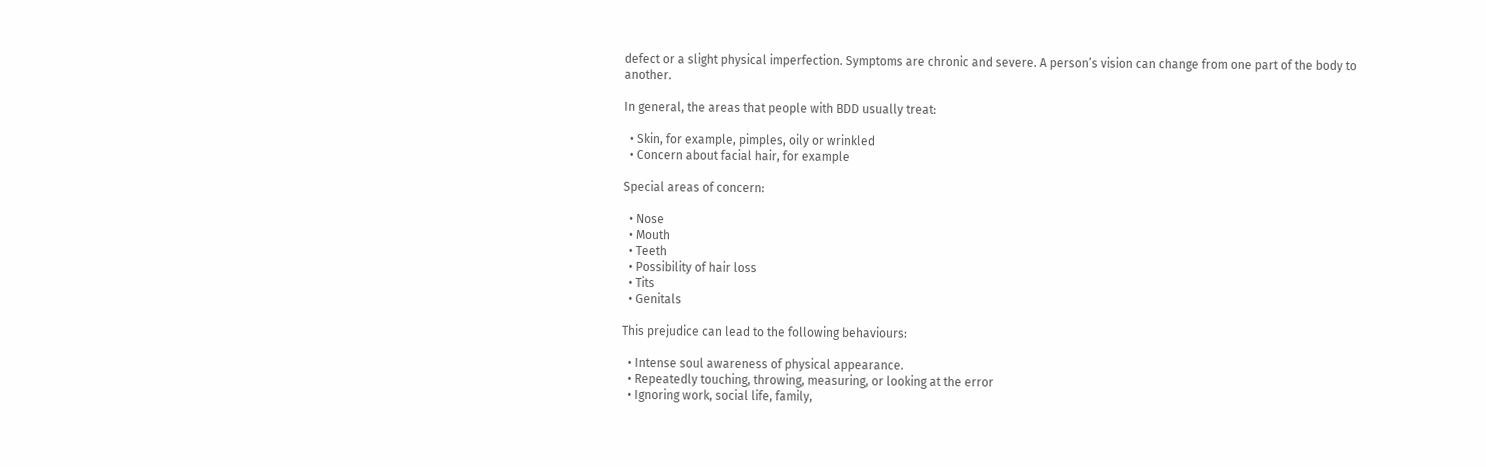defect or a slight physical imperfection. Symptoms are chronic and severe. A person’s vision can change from one part of the body to another.

In general, the areas that people with BDD usually treat:

  • Skin, for example, pimples, oily or wrinkled
  • Concern about facial hair, for example

Special areas of concern:

  • Nose
  • Mouth
  • Teeth
  • Possibility of hair loss
  • Tits
  • Genitals

This prejudice can lead to the following behaviours:

  • Intense soul awareness of physical appearance.
  • Repeatedly touching, throwing, measuring, or looking at the error
  • Ignoring work, social life, family,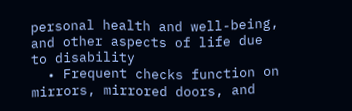personal health and well-being, and other aspects of life due to disability
  • Frequent checks function on mirrors, mirrored doors, and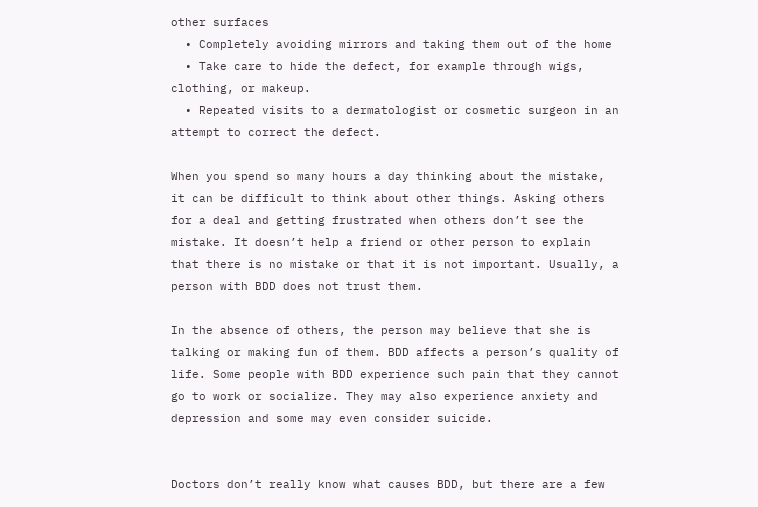other surfaces
  • Completely avoiding mirrors and taking them out of the home
  • Take care to hide the defect, for example through wigs, clothing, or makeup.
  • Repeated visits to a dermatologist or cosmetic surgeon in an attempt to correct the defect.

When you spend so many hours a day thinking about the mistake, it can be difficult to think about other things. Asking others for a deal and getting frustrated when others don’t see the mistake. It doesn’t help a friend or other person to explain that there is no mistake or that it is not important. Usually, a person with BDD does not trust them.

In the absence of others, the person may believe that she is talking or making fun of them. BDD affects a person’s quality of life. Some people with BDD experience such pain that they cannot go to work or socialize. They may also experience anxiety and depression and some may even consider suicide.


Doctors don’t really know what causes BDD, but there are a few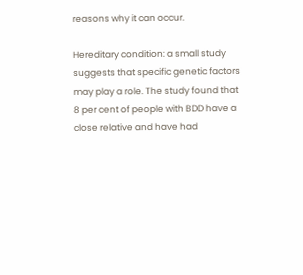reasons why it can occur.

Hereditary condition: a small study suggests that specific genetic factors may play a role. The study found that 8 per cent of people with BDD have a close relative and have had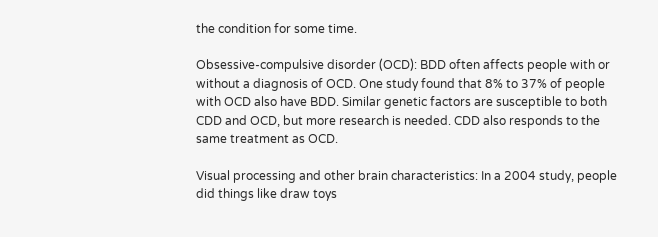the condition for some time.

Obsessive-compulsive disorder (OCD): BDD often affects people with or without a diagnosis of OCD. One study found that 8% to 37% of people with OCD also have BDD. Similar genetic factors are susceptible to both CDD and OCD, but more research is needed. CDD also responds to the same treatment as OCD.

Visual processing and other brain characteristics: In a 2004 study, people did things like draw toys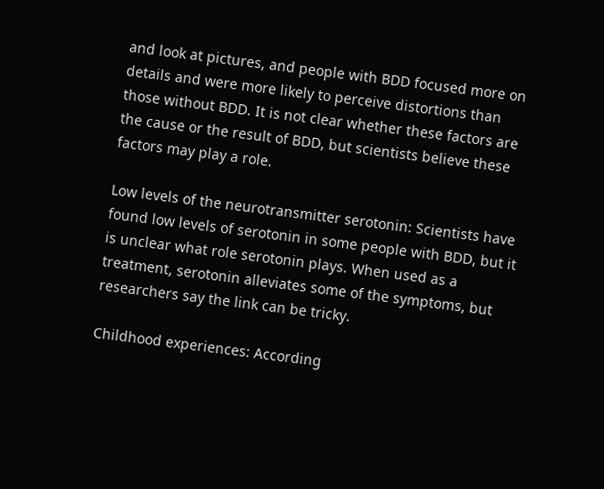and look at pictures, and people with BDD focused more on details and were more likely to perceive distortions than those without BDD. It is not clear whether these factors are the cause or the result of BDD, but scientists believe these factors may play a role.

Low levels of the neurotransmitter serotonin: Scientists have found low levels of serotonin in some people with BDD, but it is unclear what role serotonin plays. When used as a treatment, serotonin alleviates some of the symptoms, but researchers say the link can be tricky.

Childhood experiences: According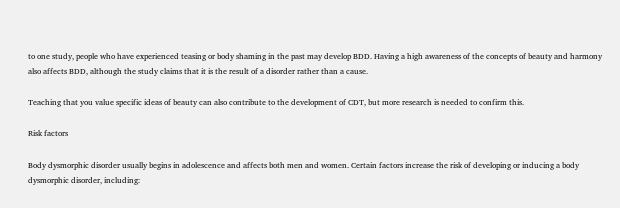to one study, people who have experienced teasing or body shaming in the past may develop BDD. Having a high awareness of the concepts of beauty and harmony also affects BDD, although the study claims that it is the result of a disorder rather than a cause.

Teaching that you value specific ideas of beauty can also contribute to the development of CDT, but more research is needed to confirm this.

Risk factors

Body dysmorphic disorder usually begins in adolescence and affects both men and women. Certain factors increase the risk of developing or inducing a body dysmorphic disorder, including: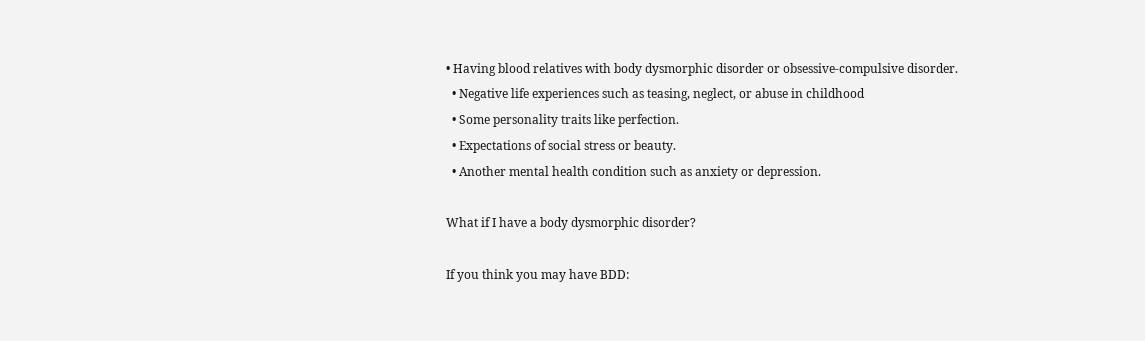• Having blood relatives with body dysmorphic disorder or obsessive-compulsive disorder.
  • Negative life experiences such as teasing, neglect, or abuse in childhood
  • Some personality traits like perfection.
  • Expectations of social stress or beauty.
  • Another mental health condition such as anxiety or depression.

What if I have a body dysmorphic disorder?

If you think you may have BDD: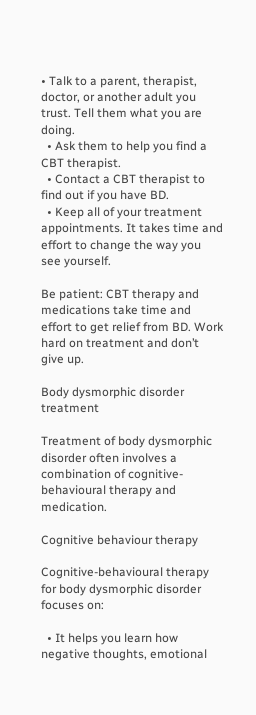• Talk to a parent, therapist, doctor, or another adult you trust. Tell them what you are doing.
  • Ask them to help you find a CBT therapist.
  • Contact a CBT therapist to find out if you have BD.
  • Keep all of your treatment appointments. It takes time and effort to change the way you see yourself.

Be patient: CBT therapy and medications take time and effort to get relief from BD. Work hard on treatment and don’t give up.

Body dysmorphic disorder treatment

Treatment of body dysmorphic disorder often involves a combination of cognitive-behavioural therapy and medication.

Cognitive behaviour therapy

Cognitive-behavioural therapy for body dysmorphic disorder focuses on:

  • It helps you learn how negative thoughts, emotional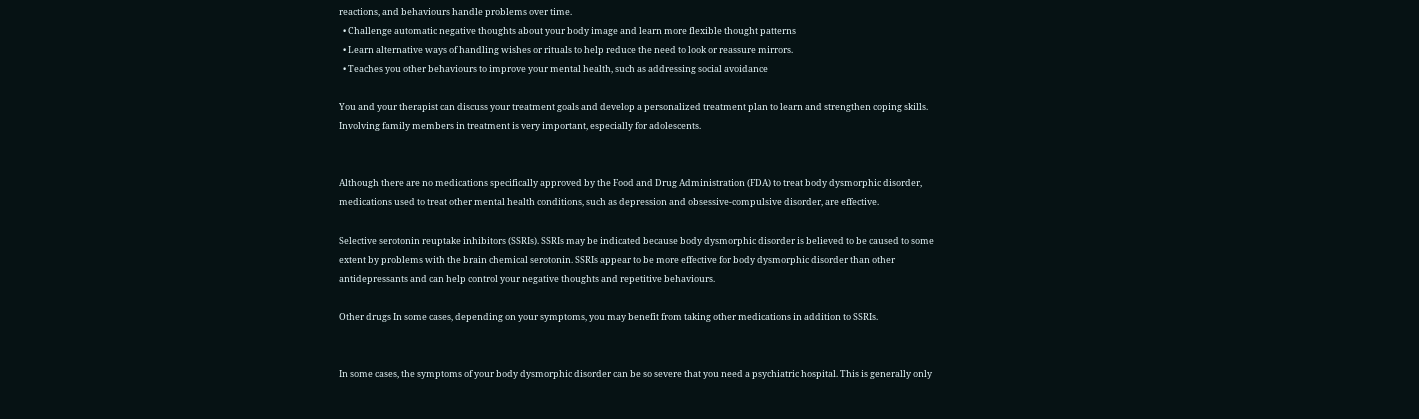reactions, and behaviours handle problems over time.
  • Challenge automatic negative thoughts about your body image and learn more flexible thought patterns
  • Learn alternative ways of handling wishes or rituals to help reduce the need to look or reassure mirrors.
  • Teaches you other behaviours to improve your mental health, such as addressing social avoidance

You and your therapist can discuss your treatment goals and develop a personalized treatment plan to learn and strengthen coping skills. Involving family members in treatment is very important, especially for adolescents.


Although there are no medications specifically approved by the Food and Drug Administration (FDA) to treat body dysmorphic disorder, medications used to treat other mental health conditions, such as depression and obsessive-compulsive disorder, are effective.

Selective serotonin reuptake inhibitors (SSRIs). SSRIs may be indicated because body dysmorphic disorder is believed to be caused to some extent by problems with the brain chemical serotonin. SSRIs appear to be more effective for body dysmorphic disorder than other antidepressants and can help control your negative thoughts and repetitive behaviours.

Other drugs In some cases, depending on your symptoms, you may benefit from taking other medications in addition to SSRIs.


In some cases, the symptoms of your body dysmorphic disorder can be so severe that you need a psychiatric hospital. This is generally only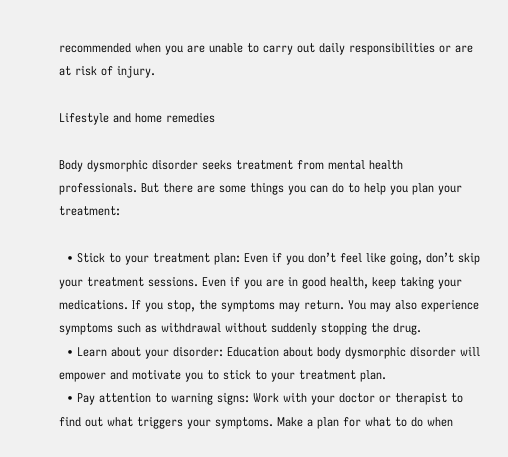recommended when you are unable to carry out daily responsibilities or are at risk of injury.

Lifestyle and home remedies

Body dysmorphic disorder seeks treatment from mental health professionals. But there are some things you can do to help you plan your treatment:

  • Stick to your treatment plan: Even if you don’t feel like going, don’t skip your treatment sessions. Even if you are in good health, keep taking your medications. If you stop, the symptoms may return. You may also experience symptoms such as withdrawal without suddenly stopping the drug.
  • Learn about your disorder: Education about body dysmorphic disorder will empower and motivate you to stick to your treatment plan.
  • Pay attention to warning signs: Work with your doctor or therapist to find out what triggers your symptoms. Make a plan for what to do when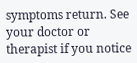symptoms return. See your doctor or therapist if you notice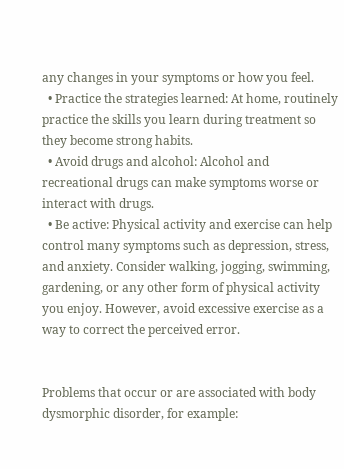any changes in your symptoms or how you feel.
  • Practice the strategies learned: At home, routinely practice the skills you learn during treatment so they become strong habits.
  • Avoid drugs and alcohol: Alcohol and recreational drugs can make symptoms worse or interact with drugs.
  • Be active: Physical activity and exercise can help control many symptoms such as depression, stress, and anxiety. Consider walking, jogging, swimming, gardening, or any other form of physical activity you enjoy. However, avoid excessive exercise as a way to correct the perceived error.


Problems that occur or are associated with body dysmorphic disorder, for example: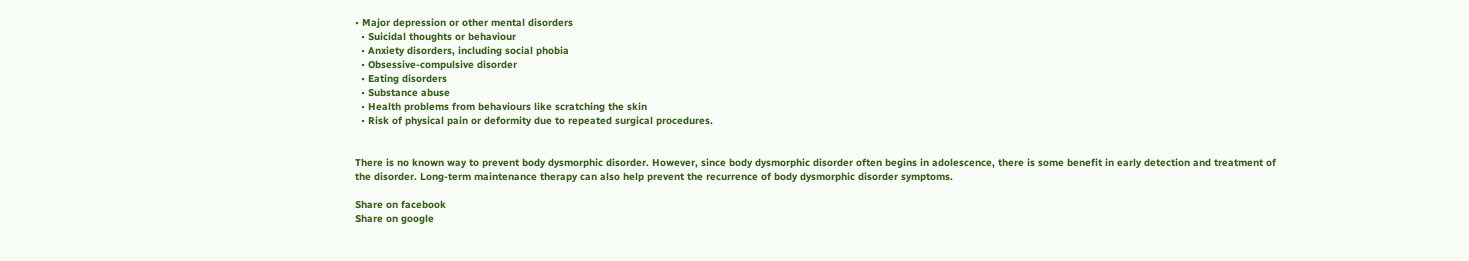• Major depression or other mental disorders
  • Suicidal thoughts or behaviour
  • Anxiety disorders, including social phobia
  • Obsessive-compulsive disorder
  • Eating disorders
  • Substance abuse
  • Health problems from behaviours like scratching the skin
  • Risk of physical pain or deformity due to repeated surgical procedures.


There is no known way to prevent body dysmorphic disorder. However, since body dysmorphic disorder often begins in adolescence, there is some benefit in early detection and treatment of the disorder. Long-term maintenance therapy can also help prevent the recurrence of body dysmorphic disorder symptoms.

Share on facebook
Share on google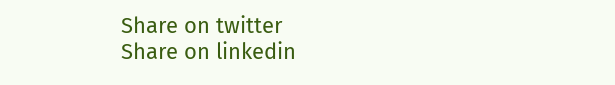Share on twitter
Share on linkedin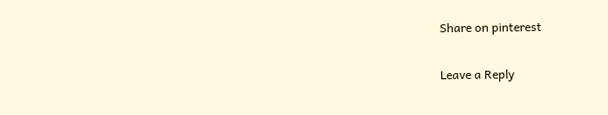Share on pinterest

Leave a Reply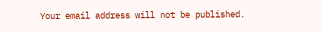Your email address will not be published.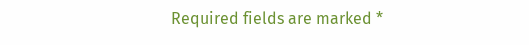Required fields are marked *